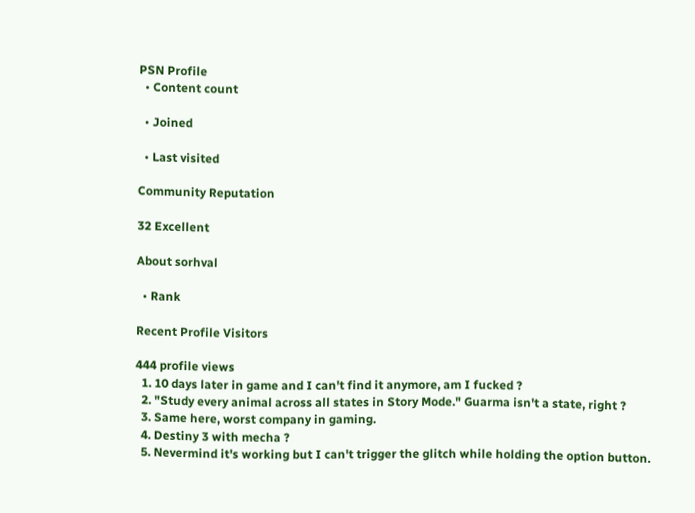PSN Profile
  • Content count

  • Joined

  • Last visited

Community Reputation

32 Excellent

About sorhval

  • Rank

Recent Profile Visitors

444 profile views
  1. 10 days later in game and I can't find it anymore, am I fucked ?
  2. "Study every animal across all states in Story Mode." Guarma isn't a state, right ?
  3. Same here, worst company in gaming.
  4. Destiny 3 with mecha ?
  5. Nevermind it's working but I can't trigger the glitch while holding the option button.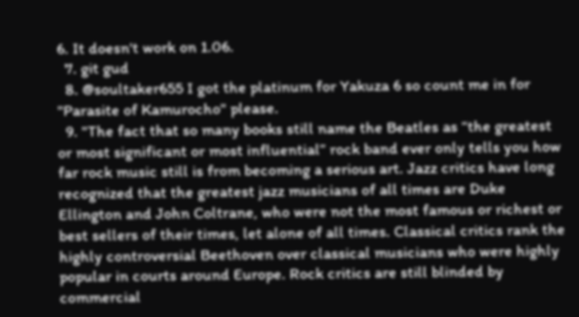6. It doesn't work on 1.06.
  7. git gud
  8. @soultaker655 I got the platinum for Yakuza 6 so count me in for "Parasite of Kamurocho" please.
  9. "The fact that so many books still name the Beatles as “the greatest or most significant or most influential” rock band ever only tells you how far rock music still is from becoming a serious art. Jazz critics have long recognized that the greatest jazz musicians of all times are Duke Ellington and John Coltrane, who were not the most famous or richest or best sellers of their times, let alone of all times. Classical critics rank the highly controversial Beethoven over classical musicians who were highly popular in courts around Europe. Rock critics are still blinded by commercial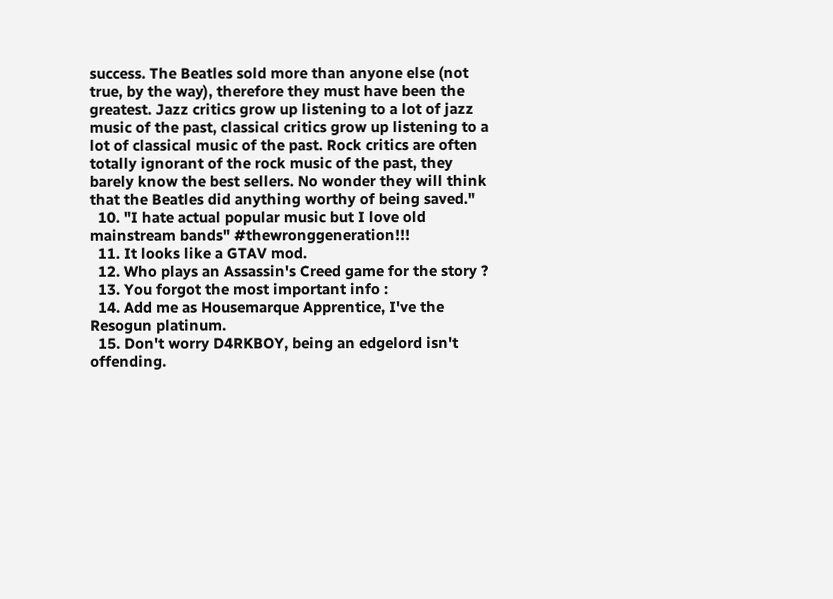success. The Beatles sold more than anyone else (not true, by the way), therefore they must have been the greatest. Jazz critics grow up listening to a lot of jazz music of the past, classical critics grow up listening to a lot of classical music of the past. Rock critics are often totally ignorant of the rock music of the past, they barely know the best sellers. No wonder they will think that the Beatles did anything worthy of being saved."
  10. "I hate actual popular music but I love old mainstream bands" #thewronggeneration!!!
  11. It looks like a GTAV mod.
  12. Who plays an Assassin's Creed game for the story ?
  13. You forgot the most important info :
  14. Add me as Housemarque Apprentice, I've the Resogun platinum.
  15. Don't worry D4RKBOY, being an edgelord isn't offending.